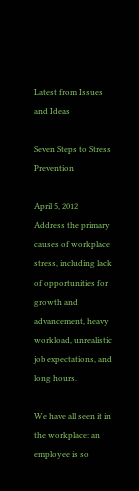Latest from Issues and Ideas

Seven Steps to Stress Prevention

April 5, 2012
Address the primary causes of workplace stress, including lack of opportunities for growth and advancement, heavy workload, unrealistic job expectations, and long hours.

We have all seen it in the workplace: an employee is so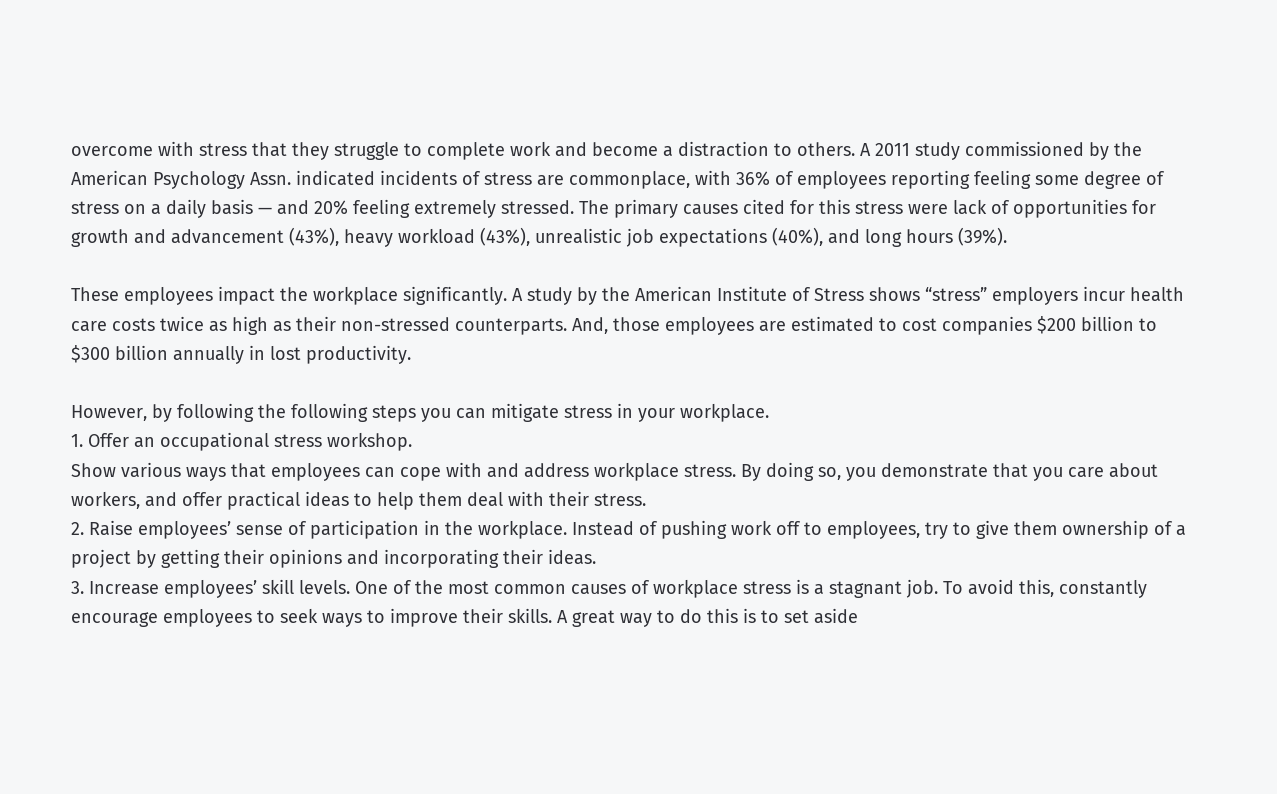overcome with stress that they struggle to complete work and become a distraction to others. A 2011 study commissioned by the American Psychology Assn. indicated incidents of stress are commonplace, with 36% of employees reporting feeling some degree of stress on a daily basis — and 20% feeling extremely stressed. The primary causes cited for this stress were lack of opportunities for growth and advancement (43%), heavy workload (43%), unrealistic job expectations (40%), and long hours (39%).

These employees impact the workplace significantly. A study by the American Institute of Stress shows “stress” employers incur health care costs twice as high as their non-stressed counterparts. And, those employees are estimated to cost companies $200 billion to $300 billion annually in lost productivity.

However, by following the following steps you can mitigate stress in your workplace.
1. Offer an occupational stress workshop.
Show various ways that employees can cope with and address workplace stress. By doing so, you demonstrate that you care about workers, and offer practical ideas to help them deal with their stress.
2. Raise employees’ sense of participation in the workplace. Instead of pushing work off to employees, try to give them ownership of a project by getting their opinions and incorporating their ideas.
3. Increase employees’ skill levels. One of the most common causes of workplace stress is a stagnant job. To avoid this, constantly encourage employees to seek ways to improve their skills. A great way to do this is to set aside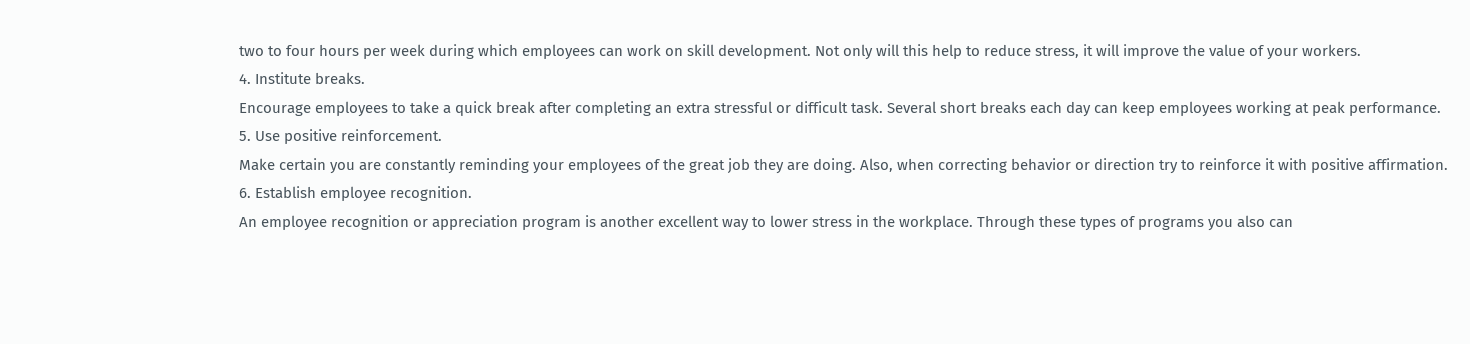two to four hours per week during which employees can work on skill development. Not only will this help to reduce stress, it will improve the value of your workers.
4. Institute breaks.
Encourage employees to take a quick break after completing an extra stressful or difficult task. Several short breaks each day can keep employees working at peak performance.
5. Use positive reinforcement.
Make certain you are constantly reminding your employees of the great job they are doing. Also, when correcting behavior or direction try to reinforce it with positive affirmation.
6. Establish employee recognition.
An employee recognition or appreciation program is another excellent way to lower stress in the workplace. Through these types of programs you also can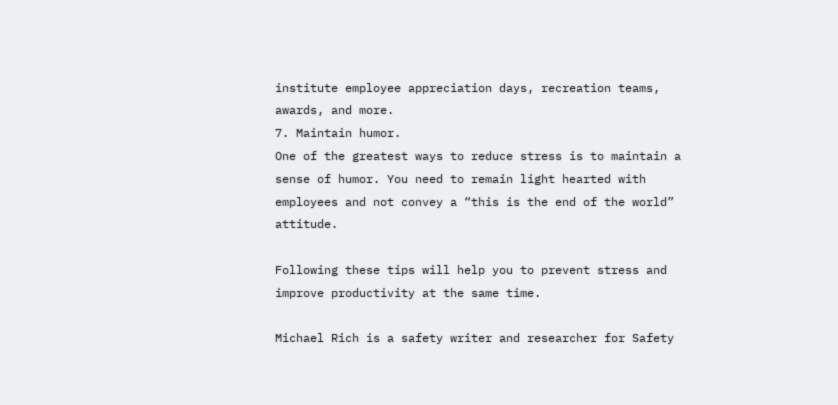institute employee appreciation days, recreation teams, awards, and more.
7. Maintain humor.
One of the greatest ways to reduce stress is to maintain a sense of humor. You need to remain light hearted with employees and not convey a “this is the end of the world” attitude.

Following these tips will help you to prevent stress and improve productivity at the same time.

Michael Rich is a safety writer and researcher for Safety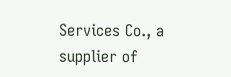Services Co., a supplier of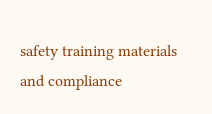safety training materials and compliance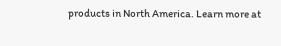products in North America. Learn more at